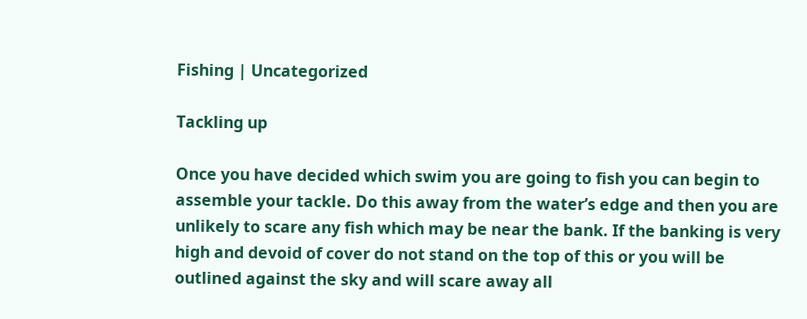Fishing | Uncategorized

Tackling up

Once you have decided which swim you are going to fish you can begin to assemble your tackle. Do this away from the water’s edge and then you are unlikely to scare any fish which may be near the bank. If the banking is very high and devoid of cover do not stand on the top of this or you will be outlined against the sky and will scare away all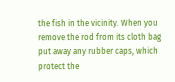the fish in the vicinity. When you remove the rod from its cloth bag put away any rubber caps, which protect the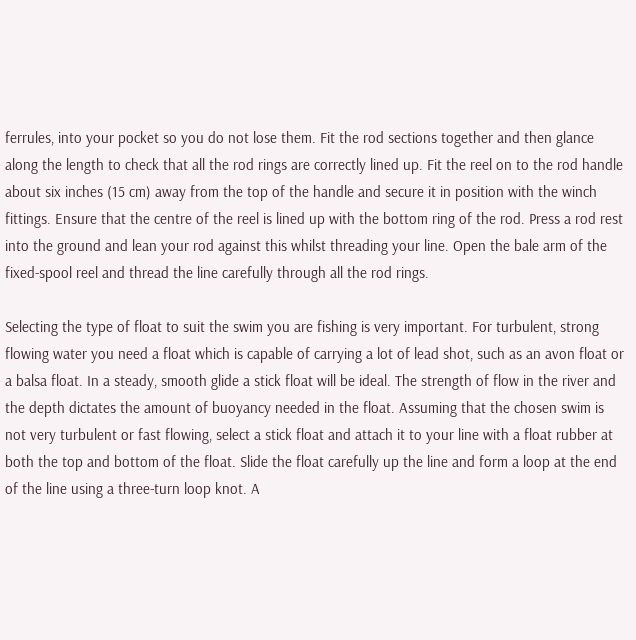ferrules, into your pocket so you do not lose them. Fit the rod sections together and then glance along the length to check that all the rod rings are correctly lined up. Fit the reel on to the rod handle about six inches (15 cm) away from the top of the handle and secure it in position with the winch fittings. Ensure that the centre of the reel is lined up with the bottom ring of the rod. Press a rod rest into the ground and lean your rod against this whilst threading your line. Open the bale arm of the fixed-spool reel and thread the line carefully through all the rod rings.

Selecting the type of float to suit the swim you are fishing is very important. For turbulent, strong flowing water you need a float which is capable of carrying a lot of lead shot, such as an avon float or a balsa float. In a steady, smooth glide a stick float will be ideal. The strength of flow in the river and the depth dictates the amount of buoyancy needed in the float. Assuming that the chosen swim is not very turbulent or fast flowing, select a stick float and attach it to your line with a float rubber at both the top and bottom of the float. Slide the float carefully up the line and form a loop at the end of the line using a three-turn loop knot. A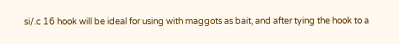si/.c 16 hook will be ideal for using with maggots as bait, and after tying the hook to a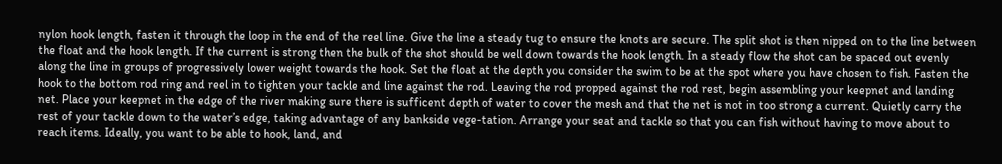nylon hook length, fasten it through the loop in the end of the reel line. Give the line a steady tug to ensure the knots are secure. The split shot is then nipped on to the line between the float and the hook length. If the current is strong then the bulk of the shot should be well down towards the hook length. In a steady flow the shot can be spaced out evenly along the line in groups of progressively lower weight towards the hook. Set the float at the depth you consider the swim to be at the spot where you have chosen to fish. Fasten the hook to the bottom rod ring and reel in to tighten your tackle and line against the rod. Leaving the rod propped against the rod rest, begin assembling your keepnet and landing net. Place your keepnet in the edge of the river making sure there is sufficent depth of water to cover the mesh and that the net is not in too strong a current. Quietly carry the rest of your tackle down to the water’s edge, taking advantage of any bankside vege-tation. Arrange your seat and tackle so that you can fish without having to move about to reach items. Ideally, you want to be able to hook, land, and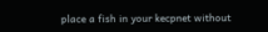place a fish in your kecpnet without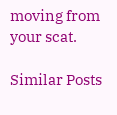moving from your scat.

Similar Posts